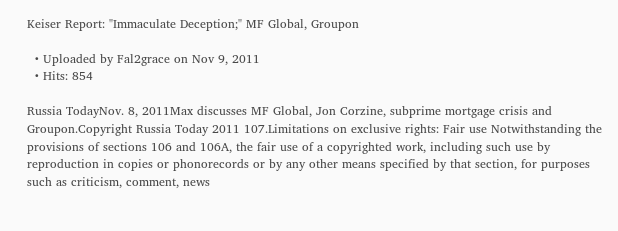Keiser Report: "Immaculate Deception;" MF Global, Groupon

  • Uploaded by Fal2grace on Nov 9, 2011
  • Hits: 854

Russia TodayNov. 8, 2011Max discusses MF Global, Jon Corzine, subprime mortgage crisis and Groupon.Copyright Russia Today 2011 107.Limitations on exclusive rights: Fair use Notwithstanding the provisions of sections 106 and 106A, the fair use of a copyrighted work, including such use by reproduction in copies or phonorecords or by any other means specified by that section, for purposes such as criticism, comment, news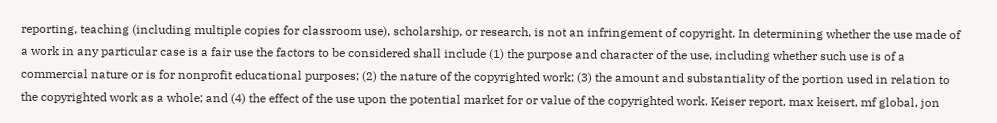reporting, teaching (including multiple copies for classroom use), scholarship, or research, is not an infringement of copyright. In determining whether the use made of a work in any particular case is a fair use the factors to be considered shall include (1) the purpose and character of the use, including whether such use is of a commercial nature or is for nonprofit educational purposes; (2) the nature of the copyrighted work; (3) the amount and substantiality of the portion used in relation to the copyrighted work as a whole; and (4) the effect of the use upon the potential market for or value of the copyrighted work. Keiser report, max keisert, mf global, jon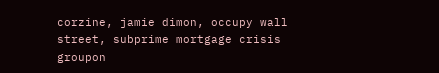corzine, jamie dimon, occupy wall street, subprime mortgage crisis groupon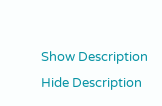Show Description Hide Description